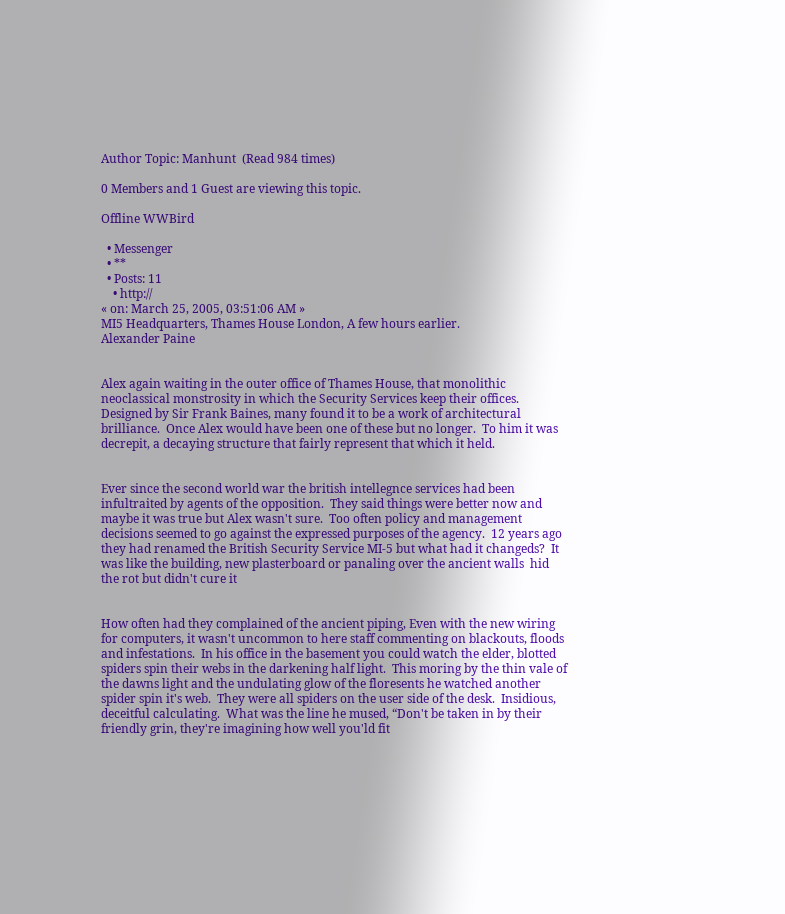Author Topic: Manhunt  (Read 984 times)

0 Members and 1 Guest are viewing this topic.

Offline WWBird

  • Messenger
  • **
  • Posts: 11
    • http://
« on: March 25, 2005, 03:51:06 AM »
MI5 Headquarters, Thames House London, A few hours earlier.
Alexander Paine


Alex again waiting in the outer office of Thames House, that monolithic neoclassical monstrosity in which the Security Services keep their offices.  Designed by Sir Frank Baines, many found it to be a work of architectural brilliance.  Once Alex would have been one of these but no longer.  To him it was decrepit, a decaying structure that fairly represent that which it held.


Ever since the second world war the british intellegnce services had been infultraited by agents of the opposition.  They said things were better now and maybe it was true but Alex wasn't sure.  Too often policy and management decisions seemed to go against the expressed purposes of the agency.  12 years ago they had renamed the British Security Service MI-5 but what had it changeds?  It was like the building, new plasterboard or panaling over the ancient walls  hid the rot but didn't cure it


How often had they complained of the ancient piping, Even with the new wiring for computers, it wasn't uncommon to here staff commenting on blackouts, floods and infestations.  In his office in the basement you could watch the elder, blotted spiders spin their webs in the darkening half light.  This moring by the thin vale of the dawns light and the undulating glow of the floresents he watched another spider spin it's web.  They were all spiders on the user side of the desk.  Insidious, deceitful calculating.  What was the line he mused, “Don't be taken in by their friendly grin, they're imagining how well you'ld fit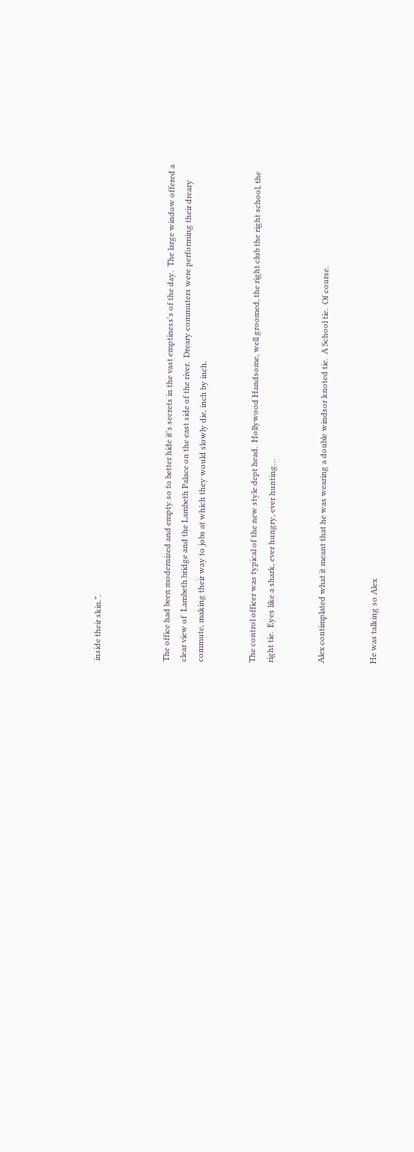inside their skin.”.



The office had been modernized and empty so to better hide it's secrets in the vast emptiness's of the day.  The large window offered a clear view of  Lambeth bridge and the Lambeth Palace on the east side of the river.  Dreary commuters were performing their dreary commute, making their way to jobs at which they would slowly die, inch by inch.


The control officer was typical of the new style dept head.  Hollywood Handsome, well groomed, the right club the right school, the right tie.  Eyes like a shark, ever hungry, ever hunting…


Alex contimplated what it meant that he was wearing a double windsor knoted tie.  A School tie.  Of course.


He was talking so Alex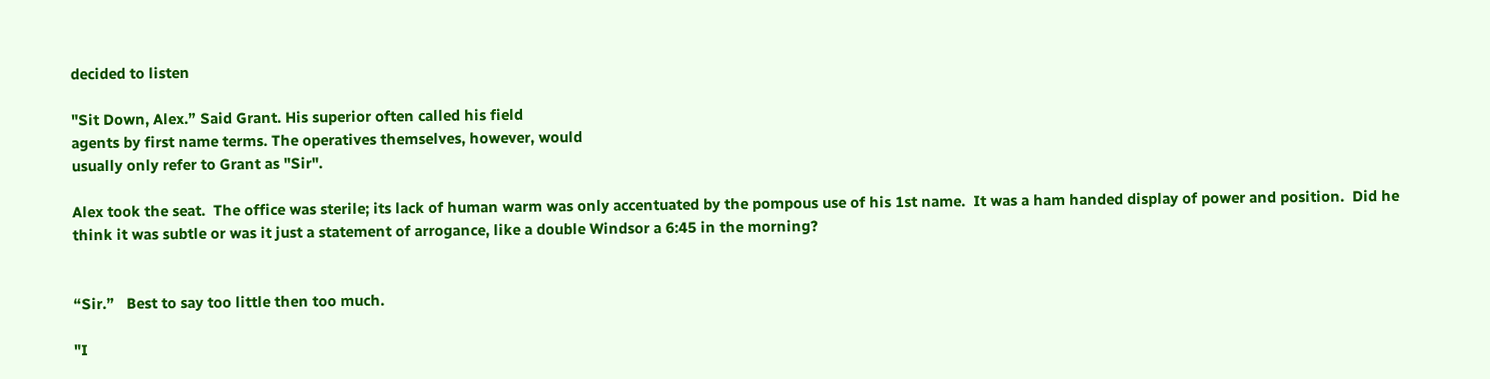decided to listen

"Sit Down, Alex.” Said Grant. His superior often called his field
agents by first name terms. The operatives themselves, however, would
usually only refer to Grant as "Sir".

Alex took the seat.  The office was sterile; its lack of human warm was only accentuated by the pompous use of his 1st name.  It was a ham handed display of power and position.  Did he think it was subtle or was it just a statement of arrogance, like a double Windsor a 6:45 in the morning?


“Sir.”   Best to say too little then too much.

"I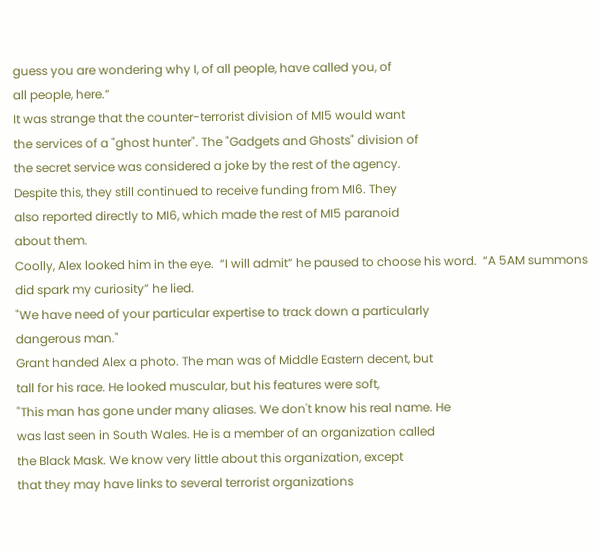guess you are wondering why I, of all people, have called you, of
all people, here.”
It was strange that the counter-terrorist division of MI5 would want
the services of a "ghost hunter". The "Gadgets and Ghosts" division of
the secret service was considered a joke by the rest of the agency.
Despite this, they still continued to receive funding from MI6. They
also reported directly to MI6, which made the rest of MI5 paranoid
about them.
Coolly, Alex looked him in the eye.  “I will admit” he paused to choose his word.  “A 5AM summons did spark my curiosity” he lied.
"We have need of your particular expertise to track down a particularly
dangerous man."
Grant handed Alex a photo. The man was of Middle Eastern decent, but
tall for his race. He looked muscular, but his features were soft,
"This man has gone under many aliases. We don't know his real name. He
was last seen in South Wales. He is a member of an organization called
the Black Mask. We know very little about this organization, except
that they may have links to several terrorist organizations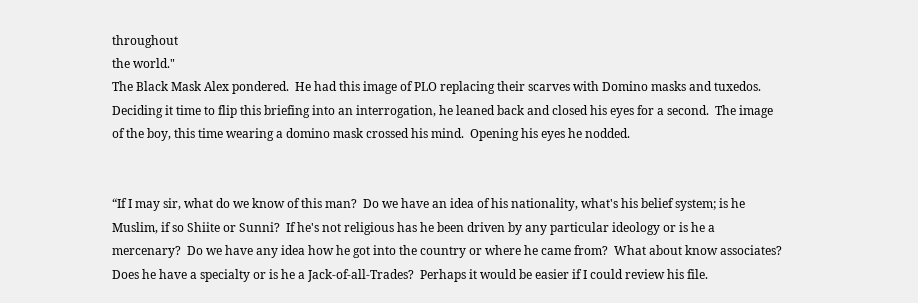throughout
the world."
The Black Mask Alex pondered.  He had this image of PLO replacing their scarves with Domino masks and tuxedos.  Deciding it time to flip this briefing into an interrogation, he leaned back and closed his eyes for a second.  The image of the boy, this time wearing a domino mask crossed his mind.  Opening his eyes he nodded.


“If I may sir, what do we know of this man?  Do we have an idea of his nationality, what's his belief system; is he Muslim, if so Shiite or Sunni?  If he's not religious has he been driven by any particular ideology or is he a mercenary?  Do we have any idea how he got into the country or where he came from?  What about know associates?   Does he have a specialty or is he a Jack-of-all-Trades?  Perhaps it would be easier if I could review his file.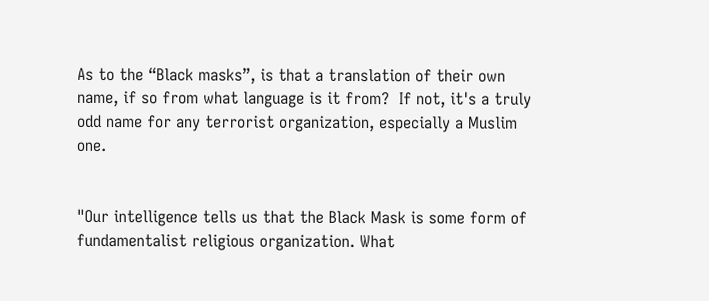As to the “Black masks”, is that a translation of their own name, if so from what language is it from?  If not, it's a truly odd name for any terrorist organization, especially a Muslim one.


"Our intelligence tells us that the Black Mask is some form of
fundamentalist religious organization. What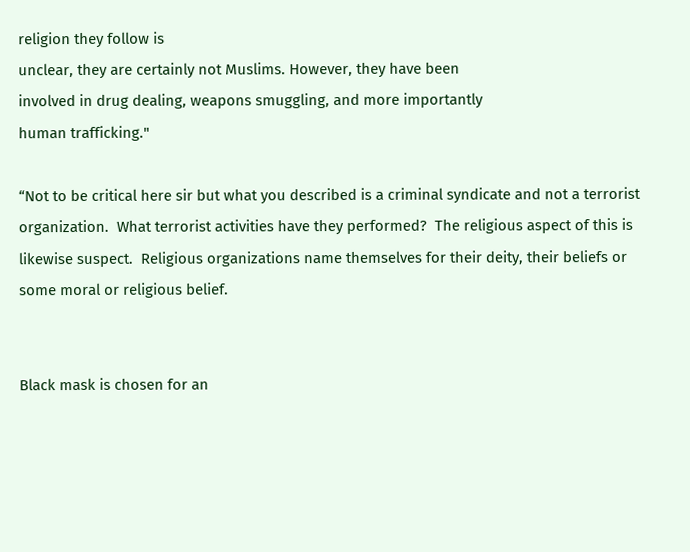religion they follow is
unclear, they are certainly not Muslims. However, they have been
involved in drug dealing, weapons smuggling, and more importantly
human trafficking."

“Not to be critical here sir but what you described is a criminal syndicate and not a terrorist organization.  What terrorist activities have they performed?  The religious aspect of this is likewise suspect.  Religious organizations name themselves for their deity, their beliefs or some moral or religious belief.


Black mask is chosen for an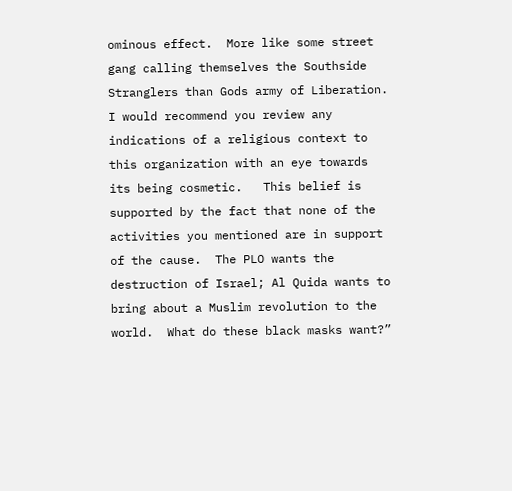ominous effect.  More like some street gang calling themselves the Southside Stranglers than Gods army of Liberation.  I would recommend you review any indications of a religious context to this organization with an eye towards its being cosmetic.   This belief is supported by the fact that none of the activities you mentioned are in support of the cause.  The PLO wants the destruction of Israel; Al Quida wants to bring about a Muslim revolution to the world.  What do these black masks want?”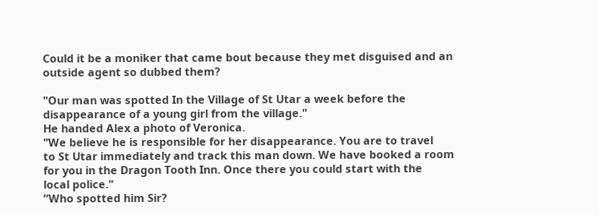Could it be a moniker that came bout because they met disguised and an outside agent so dubbed them?

"Our man was spotted In the Village of St Utar a week before the
disappearance of a young girl from the village."
He handed Alex a photo of Veronica.
"We believe he is responsible for her disappearance. You are to travel
to St Utar immediately and track this man down. We have booked a room
for you in the Dragon Tooth Inn. Once there you could start with the
local police."
”Who spotted him Sir?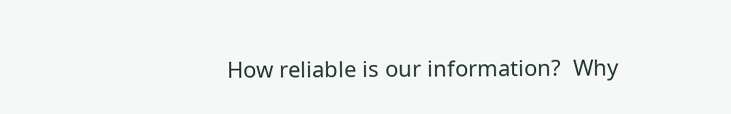How reliable is our information?  Why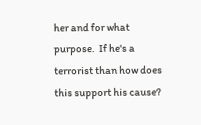her and for what purpose.  If he's a terrorist than how does this support his cause?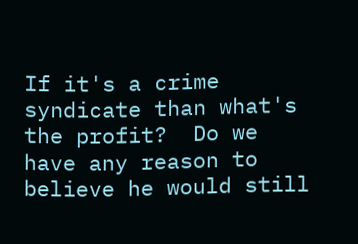If it's a crime syndicate than what's the profit?  Do we have any reason to believe he would still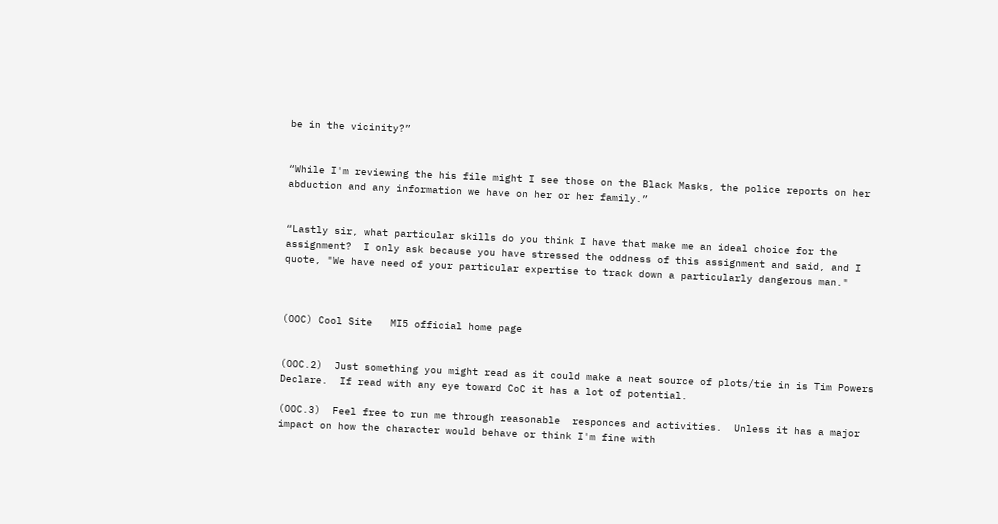be in the vicinity?”


“While I'm reviewing the his file might I see those on the Black Masks, the police reports on her abduction and any information we have on her or her family.”


“Lastly sir, what particular skills do you think I have that make me an ideal choice for the assignment?  I only ask because you have stressed the oddness of this assignment and said, and I quote, "We have need of your particular expertise to track down a particularly dangerous man."



(OOC) Cool Site   MI5 official home page


(OOC.2)  Just something you might read as it could make a neat source of plots/tie in is Tim Powers Declare.  If read with any eye toward CoC it has a lot of potential.

(OOC.3)  Feel free to run me through reasonable  responces and activities.  Unless it has a major impact on how the character would behave or think I'm fine with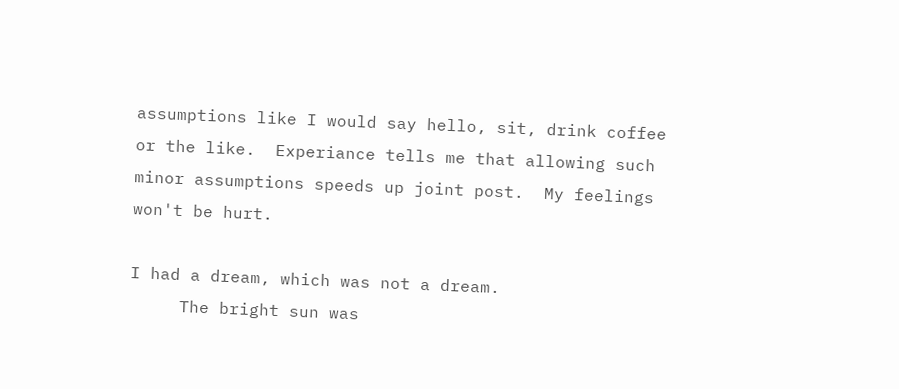assumptions like I would say hello, sit, drink coffee or the like.  Experiance tells me that allowing such minor assumptions speeds up joint post.  My feelings won't be hurt.

I had a dream, which was not a dream.
     The bright sun was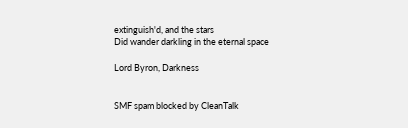extinguish'd, and the stars
Did wander darkling in the eternal space

Lord Byron, Darkness


SMF spam blocked by CleanTalk